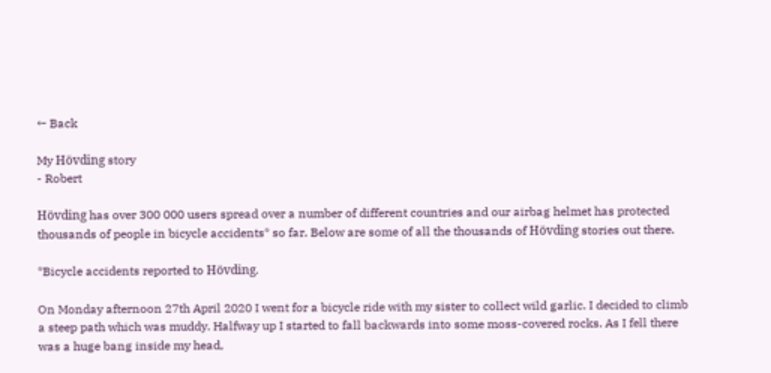← Back

My Hövding story
- Robert

Hövding has over 300 000 users spread over a number of different countries and our airbag helmet has protected thousands of people in bicycle accidents* so far. Below are some of all the thousands of Hövding stories out there.

*Bicycle accidents reported to Hövding.

On Monday afternoon 27th April 2020 I went for a bicycle ride with my sister to collect wild garlic. I decided to climb a steep path which was muddy. Halfway up I started to fall backwards into some moss-covered rocks. As I fell there was a huge bang inside my head,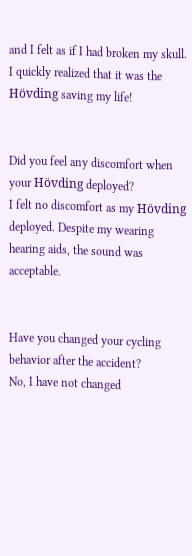and I felt as if I had broken my skull. I quickly realized that it was the Hövding saving my life!


Did you feel any discomfort when your Hövding deployed?
I felt no discomfort as my Hövding deployed. Despite my wearing hearing aids, the sound was acceptable.


Have you changed your cycling behavior after the accident?
No, I have not changed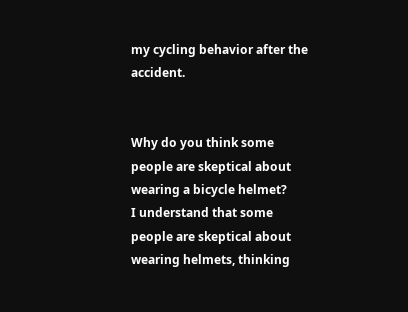my cycling behavior after the accident.


Why do you think some people are skeptical about wearing a bicycle helmet?
I understand that some people are skeptical about wearing helmets, thinking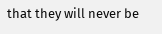that they will never be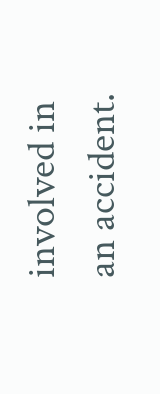involved in an accident.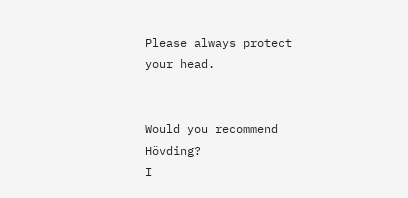Please always protect your head.


Would you recommend Hövding?
I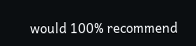would 100% recommend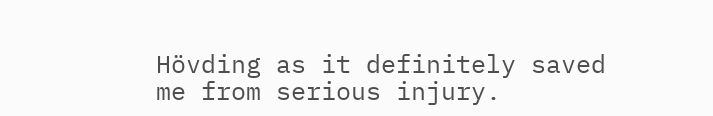Hövding as it definitely saved me from serious injury.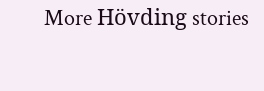More Hövding stories